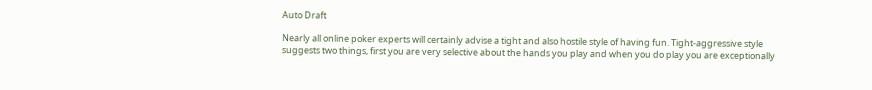Auto Draft

Nearly all online poker experts will certainly advise a tight and also hostile style of having fun. Tight-aggressive style suggests two things, first you are very selective about the hands you play and when you do play you are exceptionally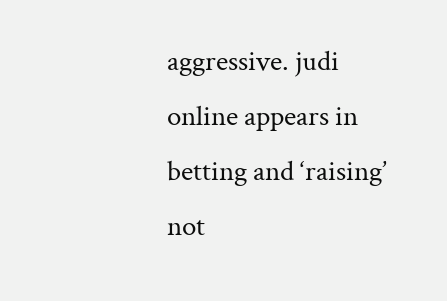aggressive. judi online appears in betting and ‘raising’ not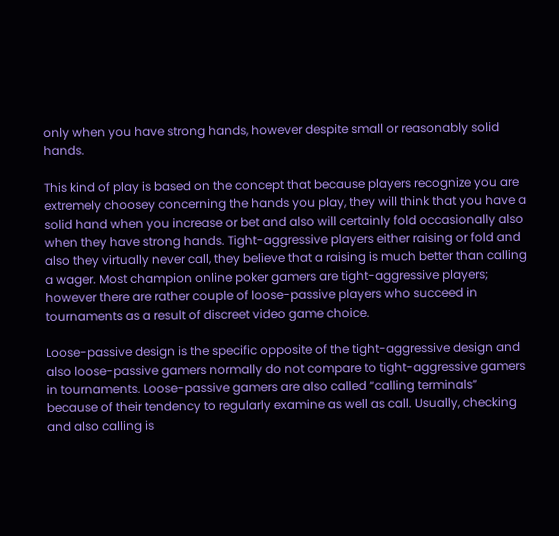only when you have strong hands, however despite small or reasonably solid hands.

This kind of play is based on the concept that because players recognize you are extremely choosey concerning the hands you play, they will think that you have a solid hand when you increase or bet and also will certainly fold occasionally also when they have strong hands. Tight-aggressive players either raising or fold and also they virtually never call, they believe that a raising is much better than calling a wager. Most champion online poker gamers are tight-aggressive players; however there are rather couple of loose-passive players who succeed in tournaments as a result of discreet video game choice.

Loose-passive design is the specific opposite of the tight-aggressive design and also loose-passive gamers normally do not compare to tight-aggressive gamers in tournaments. Loose-passive gamers are also called “calling terminals” because of their tendency to regularly examine as well as call. Usually, checking and also calling is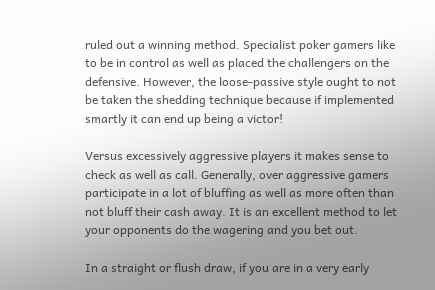ruled out a winning method. Specialist poker gamers like to be in control as well as placed the challengers on the defensive. However, the loose-passive style ought to not be taken the shedding technique because if implemented smartly it can end up being a victor!

Versus excessively aggressive players it makes sense to check as well as call. Generally, over aggressive gamers participate in a lot of bluffing as well as more often than not bluff their cash away. It is an excellent method to let your opponents do the wagering and you bet out.

In a straight or flush draw, if you are in a very early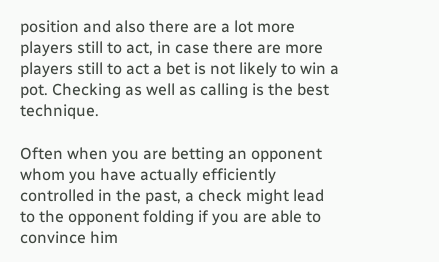position and also there are a lot more players still to act, in case there are more players still to act a bet is not likely to win a pot. Checking as well as calling is the best technique.

Often when you are betting an opponent whom you have actually efficiently controlled in the past, a check might lead to the opponent folding if you are able to convince him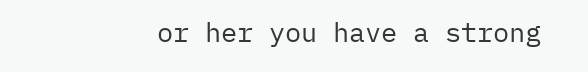or her you have a strong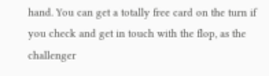hand. You can get a totally free card on the turn if you check and get in touch with the flop, as the challenger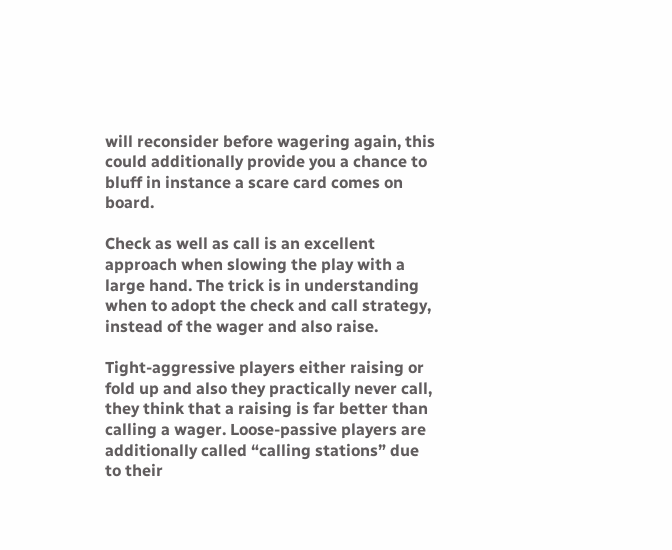will reconsider before wagering again, this could additionally provide you a chance to bluff in instance a scare card comes on board.

Check as well as call is an excellent approach when slowing the play with a large hand. The trick is in understanding when to adopt the check and call strategy, instead of the wager and also raise.

Tight-aggressive players either raising or fold up and also they practically never call, they think that a raising is far better than calling a wager. Loose-passive players are additionally called “calling stations” due to their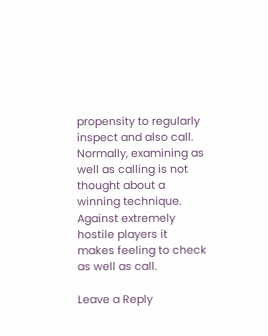propensity to regularly inspect and also call. Normally, examining as well as calling is not thought about a winning technique. Against extremely hostile players it makes feeling to check as well as call.

Leave a Reply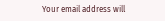Your email address will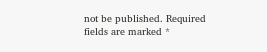not be published. Required fields are marked *